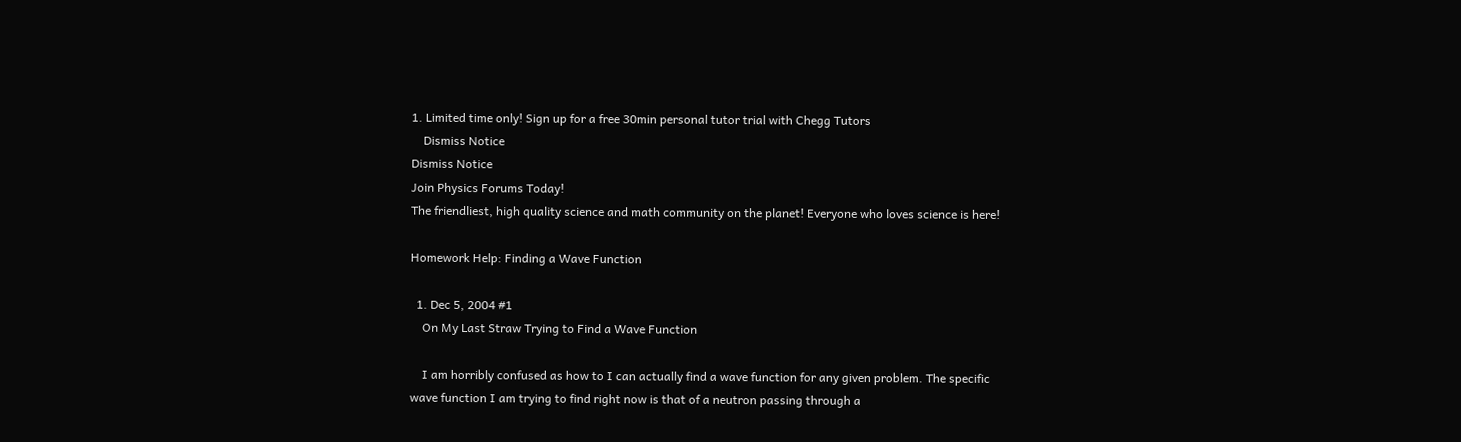1. Limited time only! Sign up for a free 30min personal tutor trial with Chegg Tutors
    Dismiss Notice
Dismiss Notice
Join Physics Forums Today!
The friendliest, high quality science and math community on the planet! Everyone who loves science is here!

Homework Help: Finding a Wave Function

  1. Dec 5, 2004 #1
    On My Last Straw Trying to Find a Wave Function

    I am horribly confused as how to I can actually find a wave function for any given problem. The specific wave function I am trying to find right now is that of a neutron passing through a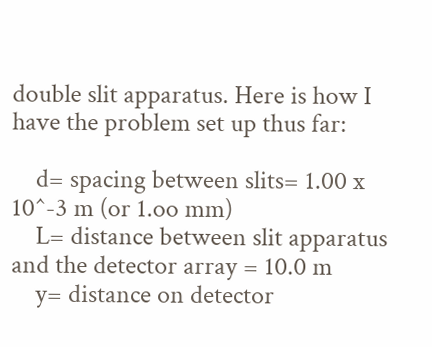double slit apparatus. Here is how I have the problem set up thus far:

    d= spacing between slits= 1.00 x 10^-3 m (or 1.oo mm)
    L= distance between slit apparatus and the detector array = 10.0 m
    y= distance on detector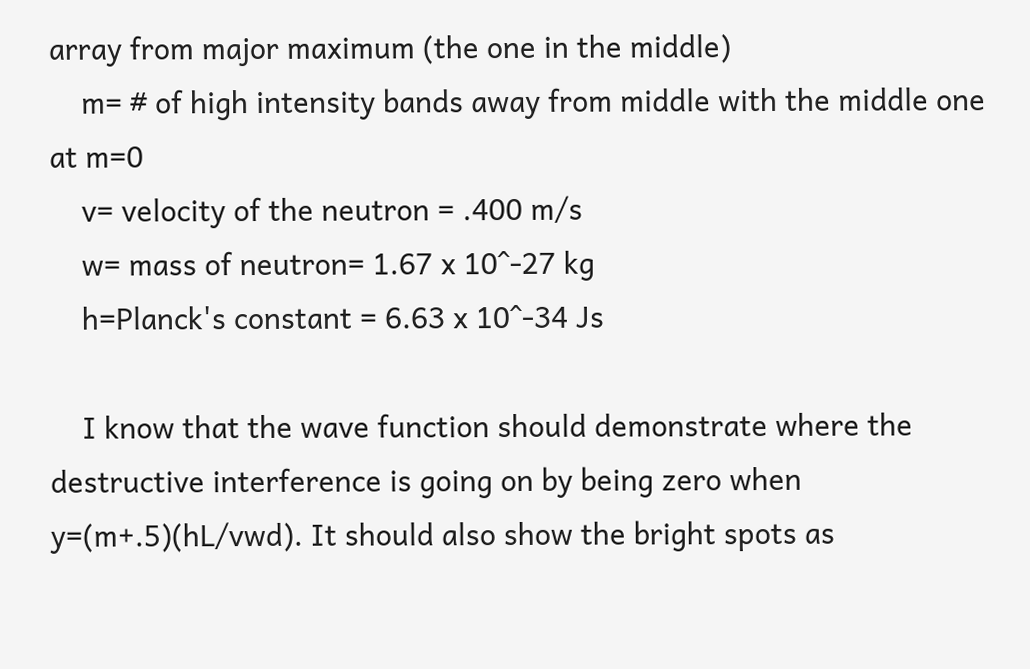array from major maximum (the one in the middle)
    m= # of high intensity bands away from middle with the middle one at m=0
    v= velocity of the neutron = .400 m/s
    w= mass of neutron= 1.67 x 10^-27 kg
    h=Planck's constant = 6.63 x 10^-34 Js

    I know that the wave function should demonstrate where the destructive interference is going on by being zero when y=(m+.5)(hL/vwd). It should also show the bright spots as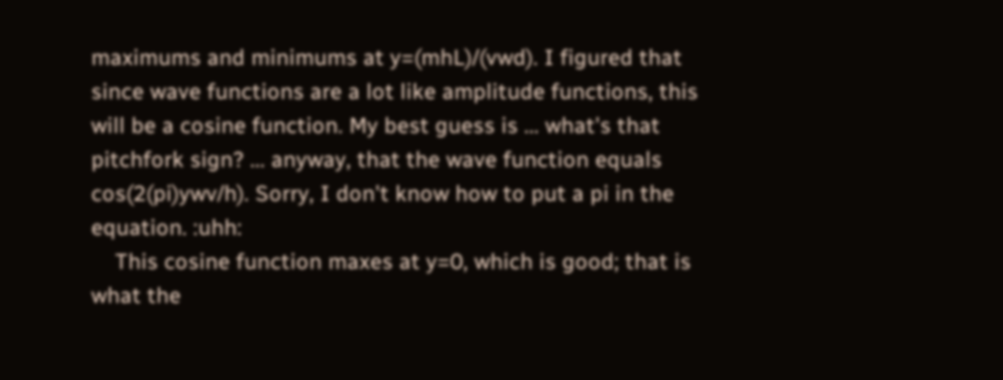maximums and minimums at y=(mhL)/(vwd). I figured that since wave functions are a lot like amplitude functions, this will be a cosine function. My best guess is ... what's that pitchfork sign? ... anyway, that the wave function equals cos(2(pi)ywv/h). Sorry, I don't know how to put a pi in the equation. :uhh:
    This cosine function maxes at y=0, which is good; that is what the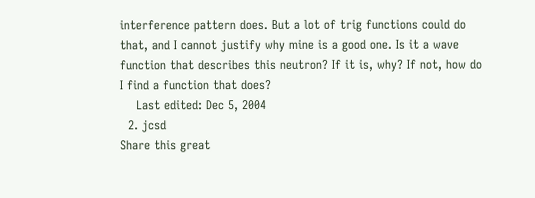interference pattern does. But a lot of trig functions could do that, and I cannot justify why mine is a good one. Is it a wave function that describes this neutron? If it is, why? If not, how do I find a function that does?
    Last edited: Dec 5, 2004
  2. jcsd
Share this great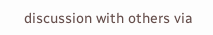discussion with others via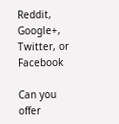Reddit, Google+, Twitter, or Facebook

Can you offer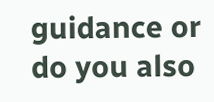guidance or do you also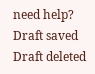need help?
Draft saved Draft deleted